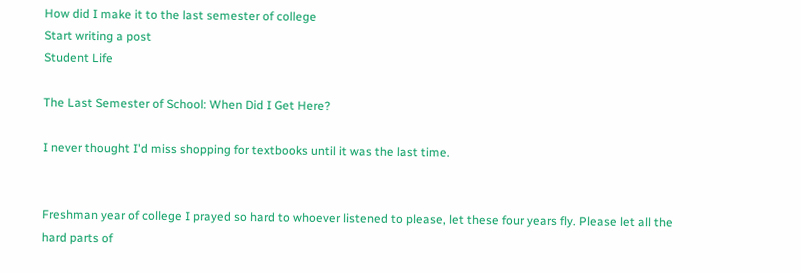How did I make it to the last semester of college
Start writing a post
Student Life

The Last Semester of School: When Did I Get Here?

I never thought I'd miss shopping for textbooks until it was the last time.


Freshman year of college I prayed so hard to whoever listened to please, let these four years fly. Please let all the hard parts of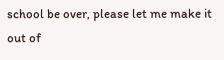school be over, please let me make it out of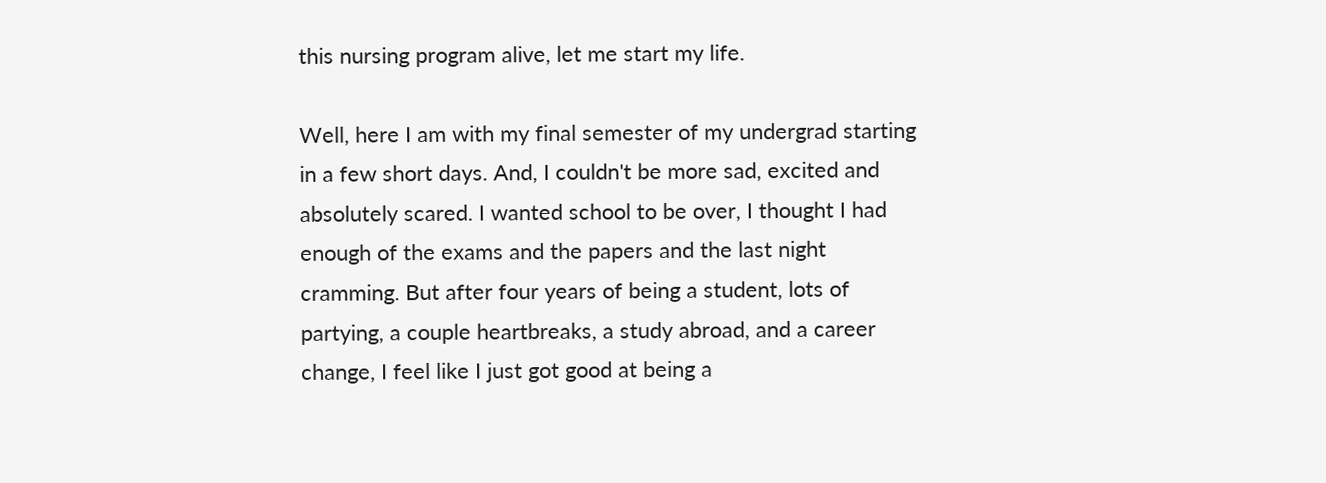this nursing program alive, let me start my life.

Well, here I am with my final semester of my undergrad starting in a few short days. And, I couldn't be more sad, excited and absolutely scared. I wanted school to be over, I thought I had enough of the exams and the papers and the last night cramming. But after four years of being a student, lots of partying, a couple heartbreaks, a study abroad, and a career change, I feel like I just got good at being a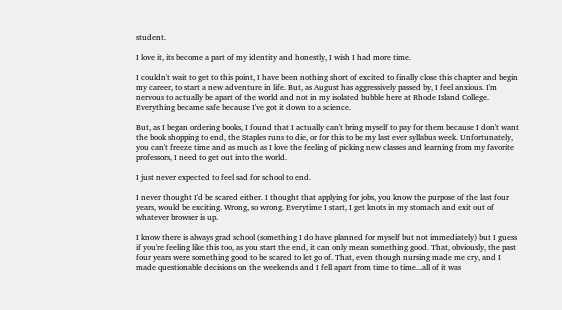student.

I love it, its become a part of my identity and honestly, I wish I had more time.

I couldn't wait to get to this point, I have been nothing short of excited to finally close this chapter and begin my career, to start a new adventure in life. But, as August has aggressively passed by, I feel anxious. I'm nervous to actually be apart of the world and not in my isolated bubble here at Rhode Island College. Everything became safe because I've got it down to a science.

But, as I began ordering books, I found that I actually can't bring myself to pay for them because I don't want the book shopping to end, the Staples runs to die, or for this to be my last ever syllabus week. Unfortunately, you can't freeze time and as much as I love the feeling of picking new classes and learning from my favorite professors, I need to get out into the world.

I just never expected to feel sad for school to end.

I never thought I'd be scared either. I thought that applying for jobs, you know the purpose of the last four years, would be exciting. Wrong, so wrong. Everytime I start, I get knots in my stomach and exit out of whatever browser is up.

I know there is always grad school (something I do have planned for myself but not immediately) but I guess if you're feeling like this too, as you start the end, it can only mean something good. That, obviously, the past four years were something good to be scared to let go of. That, even though nursing made me cry, and I made questionable decisions on the weekends and I fell apart from time to time...all of it was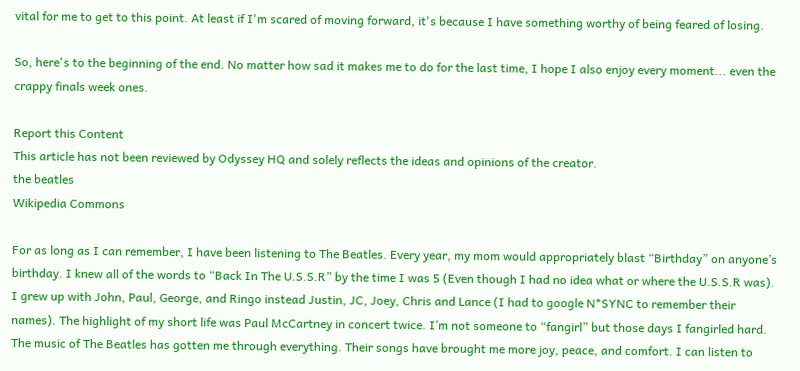vital for me to get to this point. At least if I'm scared of moving forward, it's because I have something worthy of being feared of losing.

So, here's to the beginning of the end. No matter how sad it makes me to do for the last time, I hope I also enjoy every moment... even the crappy finals week ones.

Report this Content
This article has not been reviewed by Odyssey HQ and solely reflects the ideas and opinions of the creator.
the beatles
Wikipedia Commons

For as long as I can remember, I have been listening to The Beatles. Every year, my mom would appropriately blast “Birthday” on anyone’s birthday. I knew all of the words to “Back In The U.S.S.R” by the time I was 5 (Even though I had no idea what or where the U.S.S.R was). I grew up with John, Paul, George, and Ringo instead Justin, JC, Joey, Chris and Lance (I had to google N*SYNC to remember their names). The highlight of my short life was Paul McCartney in concert twice. I’m not someone to “fangirl” but those days I fangirled hard. The music of The Beatles has gotten me through everything. Their songs have brought me more joy, peace, and comfort. I can listen to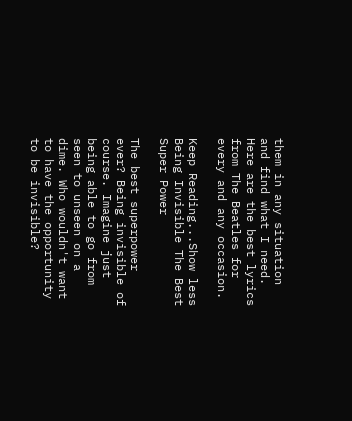them in any situation and find what I need. Here are the best lyrics from The Beatles for every and any occasion.

Keep Reading...Show less
Being Invisible The Best Super Power

The best superpower ever? Being invisible of course. Imagine just being able to go from seen to unseen on a dime. Who wouldn't want to have the opportunity to be invisible?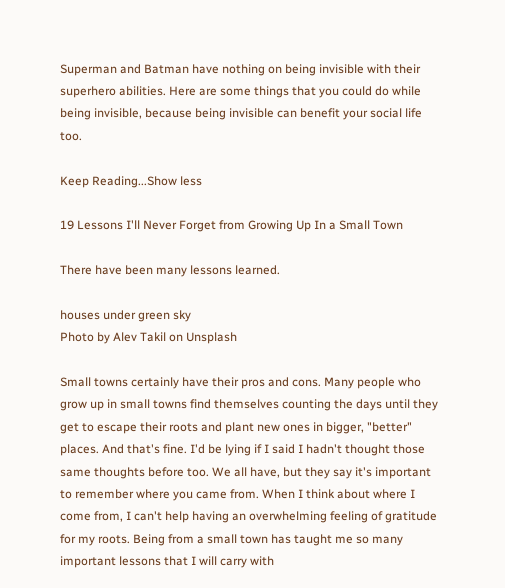Superman and Batman have nothing on being invisible with their superhero abilities. Here are some things that you could do while being invisible, because being invisible can benefit your social life too.

Keep Reading...Show less

19 Lessons I'll Never Forget from Growing Up In a Small Town

There have been many lessons learned.

houses under green sky
Photo by Alev Takil on Unsplash

Small towns certainly have their pros and cons. Many people who grow up in small towns find themselves counting the days until they get to escape their roots and plant new ones in bigger, "better" places. And that's fine. I'd be lying if I said I hadn't thought those same thoughts before too. We all have, but they say it's important to remember where you came from. When I think about where I come from, I can't help having an overwhelming feeling of gratitude for my roots. Being from a small town has taught me so many important lessons that I will carry with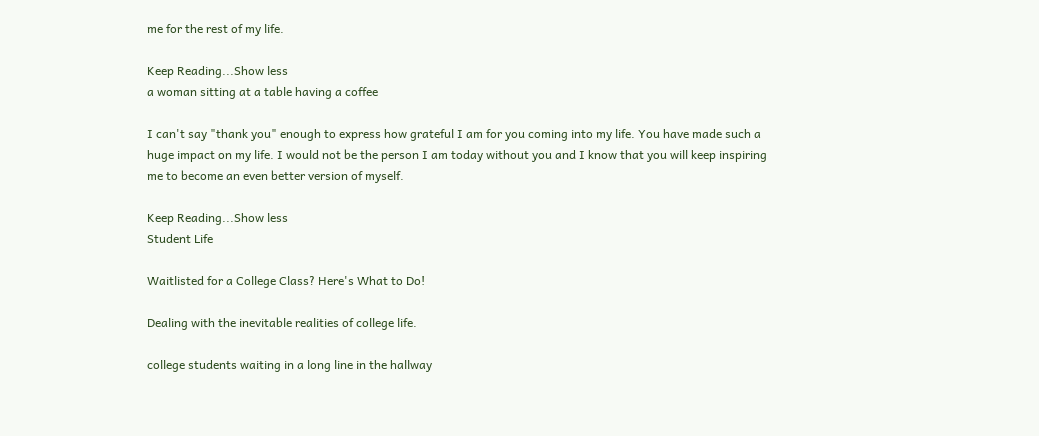me for the rest of my life.

Keep Reading...Show less
a woman sitting at a table having a coffee

I can't say "thank you" enough to express how grateful I am for you coming into my life. You have made such a huge impact on my life. I would not be the person I am today without you and I know that you will keep inspiring me to become an even better version of myself.

Keep Reading...Show less
Student Life

Waitlisted for a College Class? Here's What to Do!

Dealing with the inevitable realities of college life.

college students waiting in a long line in the hallway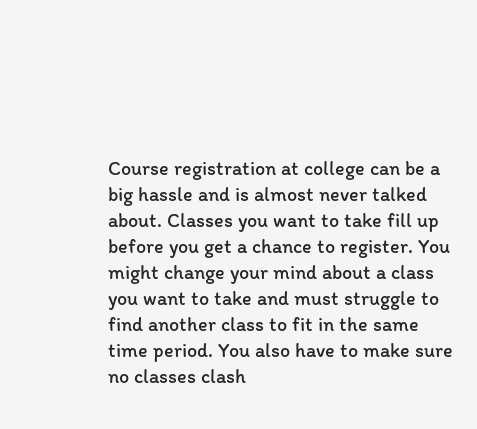Course registration at college can be a big hassle and is almost never talked about. Classes you want to take fill up before you get a chance to register. You might change your mind about a class you want to take and must struggle to find another class to fit in the same time period. You also have to make sure no classes clash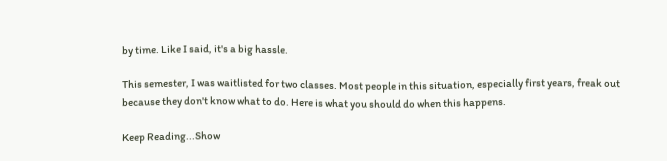by time. Like I said, it's a big hassle.

This semester, I was waitlisted for two classes. Most people in this situation, especially first years, freak out because they don't know what to do. Here is what you should do when this happens.

Keep Reading...Show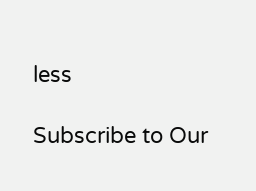less

Subscribe to Our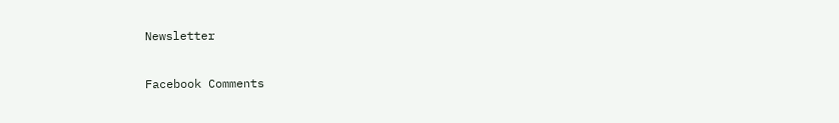Newsletter

Facebook Comments